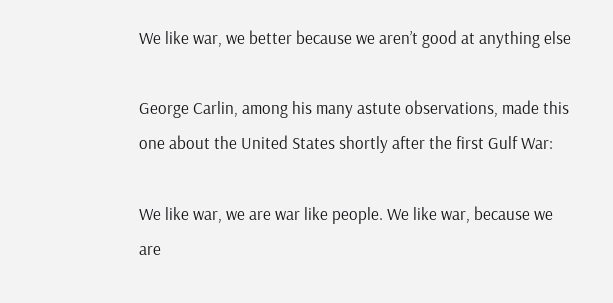We like war, we better because we aren’t good at anything else

George Carlin, among his many astute observations, made this one about the United States shortly after the first Gulf War:

We like war, we are war like people. We like war, because we are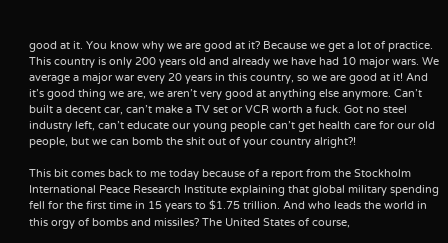good at it. You know why we are good at it? Because we get a lot of practice. This country is only 200 years old and already we have had 10 major wars. We average a major war every 20 years in this country, so we are good at it! And it’s good thing we are, we aren’t very good at anything else anymore. Can’t built a decent car, can’t make a TV set or VCR worth a fuck. Got no steel industry left, can’t educate our young people can’t get health care for our old people, but we can bomb the shit out of your country alright?!

This bit comes back to me today because of a report from the Stockholm International Peace Research Institute explaining that global military spending fell for the first time in 15 years to $1.75 trillion. And who leads the world in this orgy of bombs and missiles? The United States of course,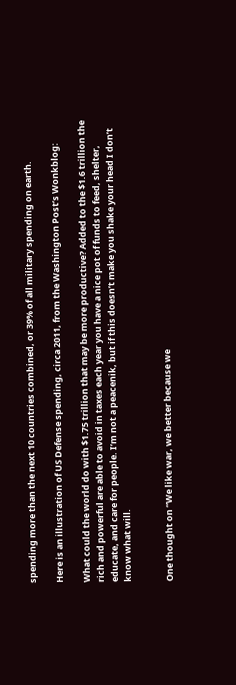spending more than the next 10 countries combined, or 39% of all military spending on earth.

Here is an illustration of US Defense spending, circa 2011, from the Washington Post’s Wonkblog:

What could the world do with $1.75 trillion that may be more productive? Added to the $1.6 trillion the rich and powerful are able to avoid in taxes each year you have a nice pot of funds to feed, shelter, educate, and care for people. I’m not a peacenik, but if this doesn’t make you shake your head I don’t know what will.


One thought on “We like war, we better because we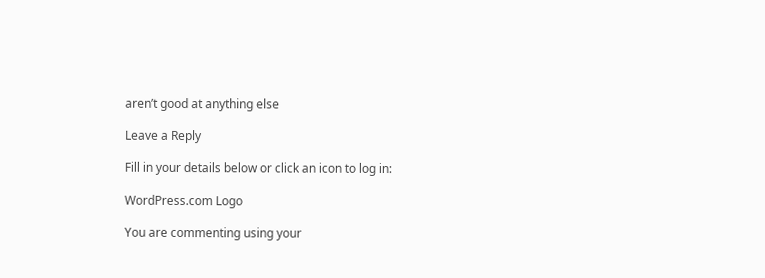aren’t good at anything else

Leave a Reply

Fill in your details below or click an icon to log in:

WordPress.com Logo

You are commenting using your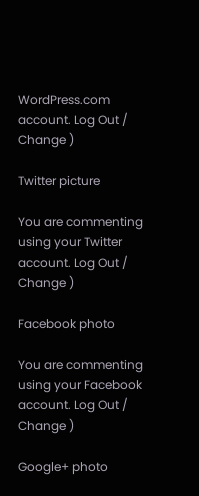WordPress.com account. Log Out / Change )

Twitter picture

You are commenting using your Twitter account. Log Out / Change )

Facebook photo

You are commenting using your Facebook account. Log Out / Change )

Google+ photo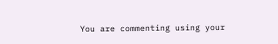You are commenting using your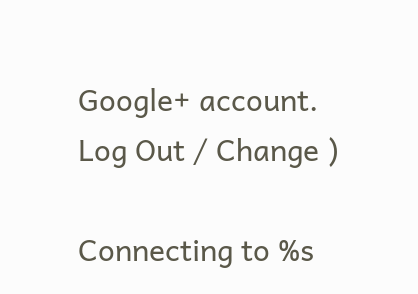Google+ account. Log Out / Change )

Connecting to %s